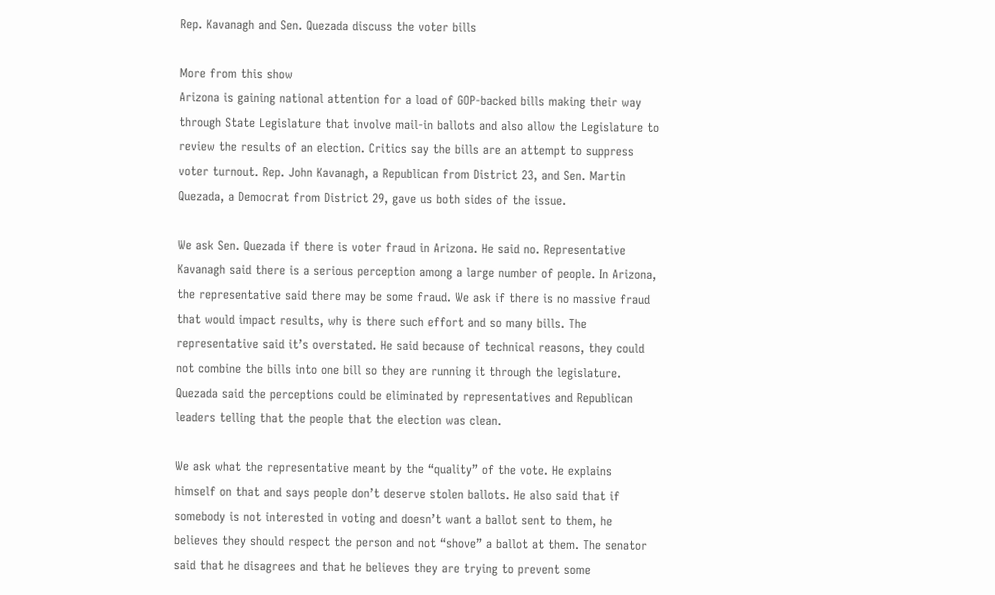Rep. Kavanagh and Sen. Quezada discuss the voter bills

More from this show
Arizona is gaining national attention for a load of GOP-backed bills making their way through State Legislature that involve mail-in ballots and also allow the Legislature to review the results of an election. Critics say the bills are an attempt to suppress voter turnout. Rep. John Kavanagh, a Republican from District 23, and Sen. Martin Quezada, a Democrat from District 29, gave us both sides of the issue.

We ask Sen. Quezada if there is voter fraud in Arizona. He said no. Representative Kavanagh said there is a serious perception among a large number of people. In Arizona, the representative said there may be some fraud. We ask if there is no massive fraud that would impact results, why is there such effort and so many bills. The representative said it’s overstated. He said because of technical reasons, they could not combine the bills into one bill so they are running it through the legislature. Quezada said the perceptions could be eliminated by representatives and Republican leaders telling that the people that the election was clean.

We ask what the representative meant by the “quality” of the vote. He explains himself on that and says people don’t deserve stolen ballots. He also said that if somebody is not interested in voting and doesn’t want a ballot sent to them, he believes they should respect the person and not “shove” a ballot at them. The senator said that he disagrees and that he believes they are trying to prevent some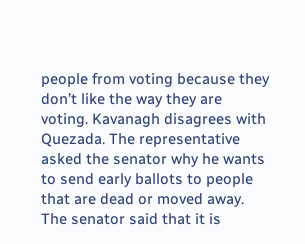people from voting because they don’t like the way they are voting. Kavanagh disagrees with Quezada. The representative asked the senator why he wants to send early ballots to people that are dead or moved away. The senator said that it is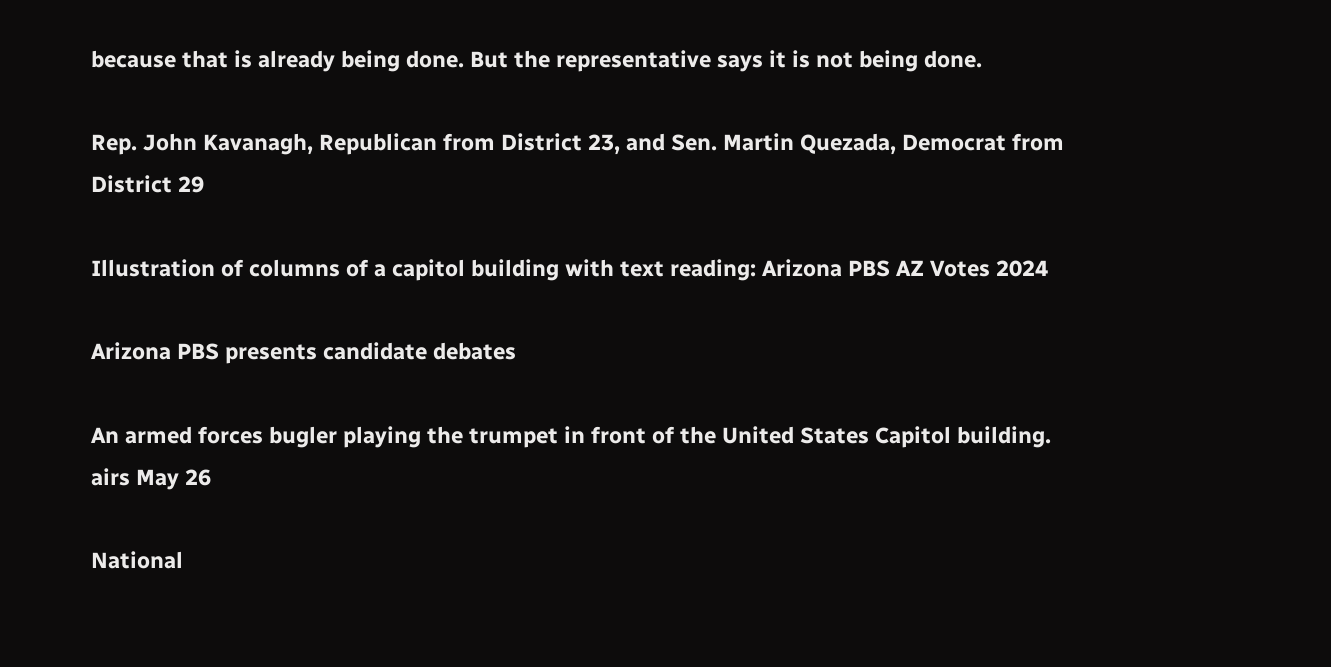because that is already being done. But the representative says it is not being done.

Rep. John Kavanagh, Republican from District 23, and Sen. Martin Quezada, Democrat from District 29

Illustration of columns of a capitol building with text reading: Arizona PBS AZ Votes 2024

Arizona PBS presents candidate debates

An armed forces bugler playing the trumpet in front of the United States Capitol building.
airs May 26

National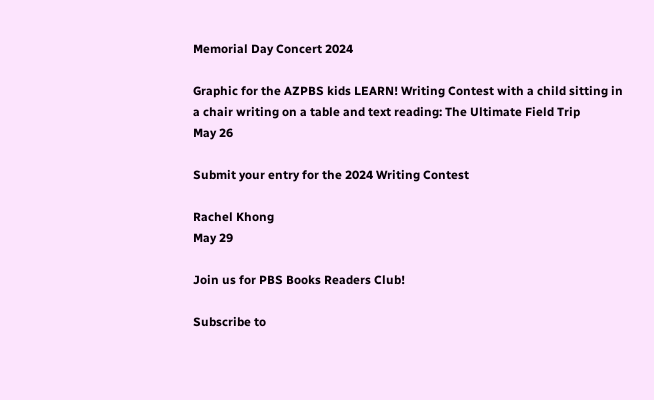Memorial Day Concert 2024

Graphic for the AZPBS kids LEARN! Writing Contest with a child sitting in a chair writing on a table and text reading: The Ultimate Field Trip
May 26

Submit your entry for the 2024 Writing Contest

Rachel Khong
May 29

Join us for PBS Books Readers Club!

Subscribe to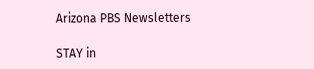Arizona PBS Newsletters

STAY in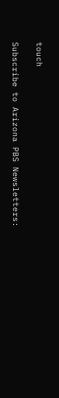touch

Subscribe to Arizona PBS Newsletters: